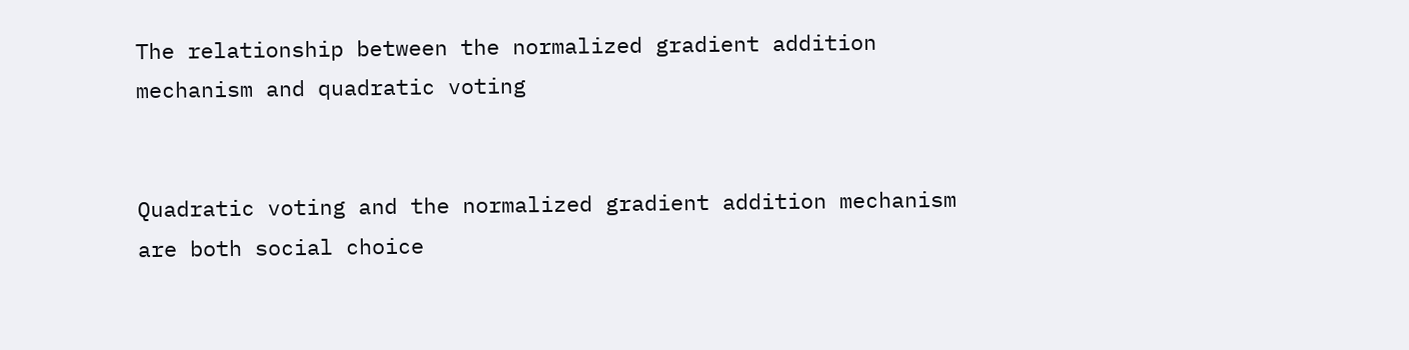The relationship between the normalized gradient addition mechanism and quadratic voting


Quadratic voting and the normalized gradient addition mechanism are both social choice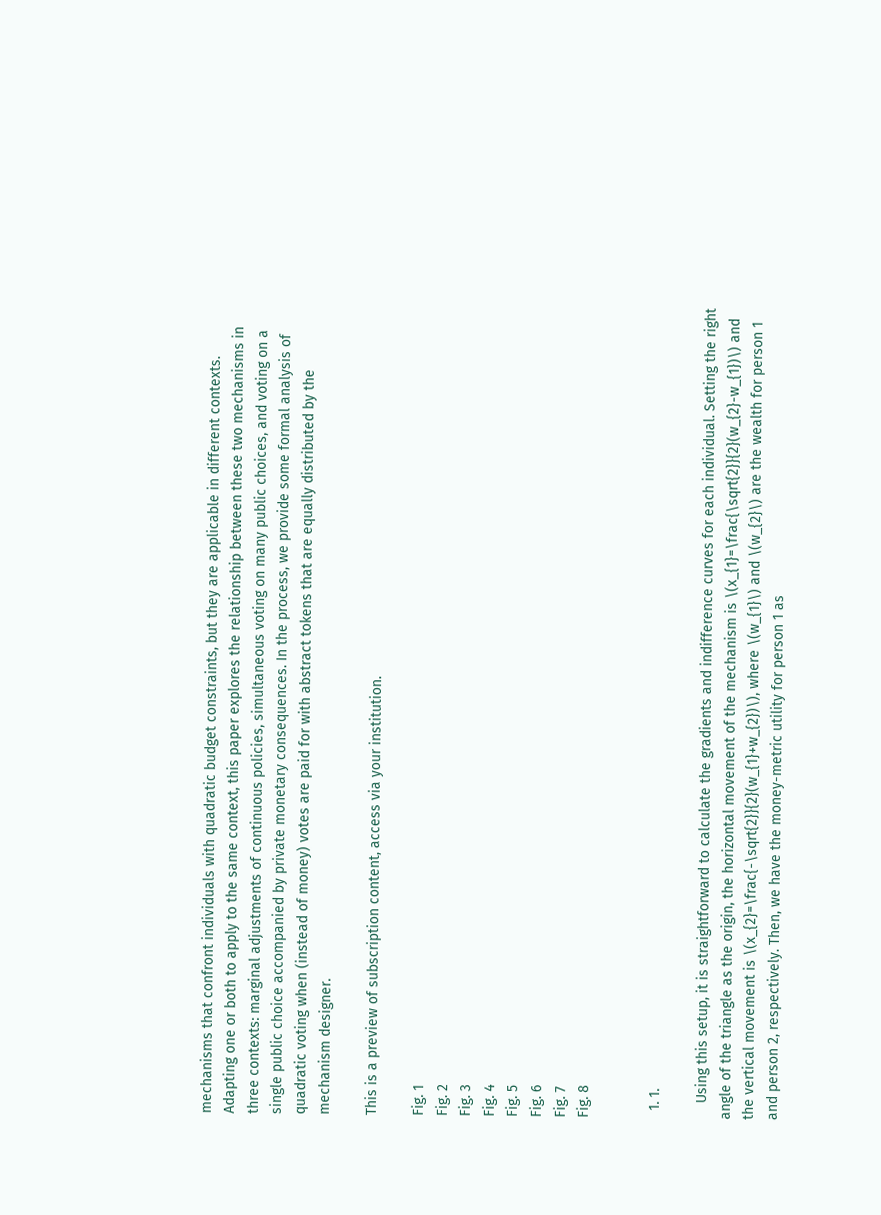mechanisms that confront individuals with quadratic budget constraints, but they are applicable in different contexts. Adapting one or both to apply to the same context, this paper explores the relationship between these two mechanisms in three contexts: marginal adjustments of continuous policies, simultaneous voting on many public choices, and voting on a single public choice accompanied by private monetary consequences. In the process, we provide some formal analysis of quadratic voting when (instead of money) votes are paid for with abstract tokens that are equally distributed by the mechanism designer.

This is a preview of subscription content, access via your institution.

Fig. 1
Fig. 2
Fig. 3
Fig. 4
Fig. 5
Fig. 6
Fig. 7
Fig. 8


  1. 1.

    Using this setup, it is straightforward to calculate the gradients and indifference curves for each individual. Setting the right angle of the triangle as the origin, the horizontal movement of the mechanism is \(x_{1}=\frac{\sqrt{2}}{2}(w_{2}-w_{1})\) and the vertical movement is \(x_{2}=\frac{-\sqrt{2}}{2}(w_{1}+w_{2})\), where \(w_{1}\) and \(w_{2}\) are the wealth for person 1 and person 2, respectively. Then, we have the money-metric utility for person 1 as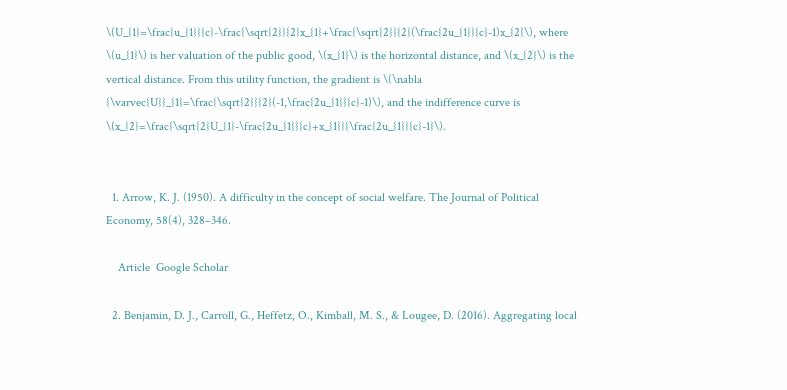\(U_{1}=\frac{u_{1}}{c}-\frac{\sqrt{2}}{2}x_{1}+\frac{\sqrt{2}}{2}(\frac{2u_{1}}{c}-1)x_{2}\), where \(u_{1}\) is her valuation of the public good, \(x_{1}\) is the horizontal distance, and \(x_{2}\) is the vertical distance. From this utility function, the gradient is \(\nabla {\varvec{U}}_{1}=\frac{\sqrt{2}}{2}(-1,\frac{2u_{1}}{c}-1)\), and the indifference curve is \(x_{2}=\frac{\sqrt{2}U_{1}-\frac{2u_{1}}{c}+x_{1}}{\frac{2u_{1}}{c}-1}\).


  1. Arrow, K. J. (1950). A difficulty in the concept of social welfare. The Journal of Political Economy, 58(4), 328–346.

    Article  Google Scholar

  2. Benjamin, D. J., Carroll, G., Heffetz, O., Kimball, M. S., & Lougee, D. (2016). Aggregating local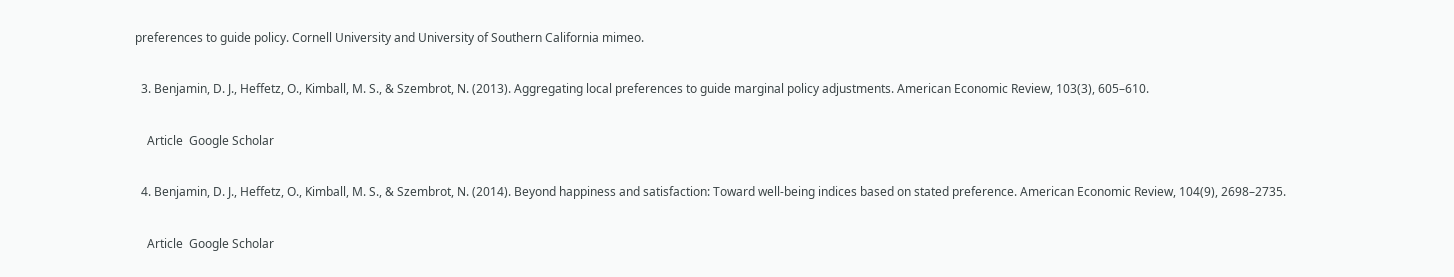preferences to guide policy. Cornell University and University of Southern California mimeo.

  3. Benjamin, D. J., Heffetz, O., Kimball, M. S., & Szembrot, N. (2013). Aggregating local preferences to guide marginal policy adjustments. American Economic Review, 103(3), 605–610.

    Article  Google Scholar

  4. Benjamin, D. J., Heffetz, O., Kimball, M. S., & Szembrot, N. (2014). Beyond happiness and satisfaction: Toward well-being indices based on stated preference. American Economic Review, 104(9), 2698–2735.

    Article  Google Scholar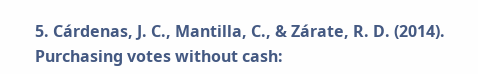5. Cárdenas, J. C., Mantilla, C., & Zárate, R. D. (2014). Purchasing votes without cash: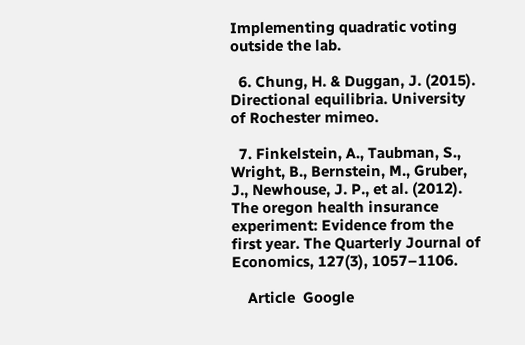Implementing quadratic voting outside the lab.

  6. Chung, H. & Duggan, J. (2015). Directional equilibria. University of Rochester mimeo.

  7. Finkelstein, A., Taubman, S., Wright, B., Bernstein, M., Gruber, J., Newhouse, J. P., et al. (2012). The oregon health insurance experiment: Evidence from the first year. The Quarterly Journal of Economics, 127(3), 1057–1106.

    Article  Google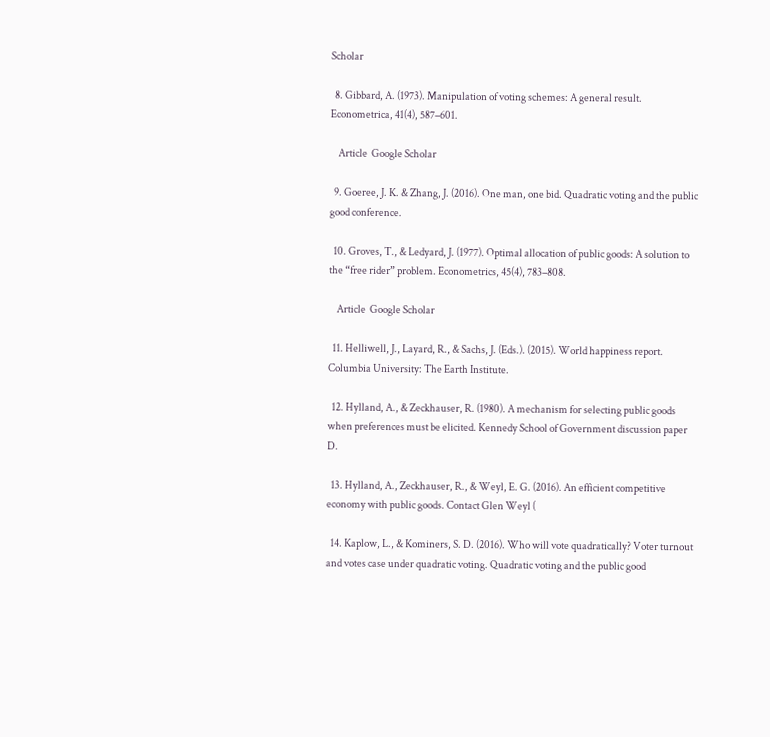Scholar

  8. Gibbard, A. (1973). Manipulation of voting schemes: A general result. Econometrica, 41(4), 587–601.

    Article  Google Scholar

  9. Goeree, J. K. & Zhang, J. (2016). One man, one bid. Quadratic voting and the public good conference.

  10. Groves, T., & Ledyard, J. (1977). Optimal allocation of public goods: A solution to the “free rider” problem. Econometrics, 45(4), 783–808.

    Article  Google Scholar

  11. Helliwell, J., Layard, R., & Sachs, J. (Eds.). (2015). World happiness report. Columbia University: The Earth Institute.

  12. Hylland, A., & Zeckhauser, R. (1980). A mechanism for selecting public goods when preferences must be elicited. Kennedy School of Government discussion paper D.

  13. Hylland, A., Zeckhauser, R., & Weyl, E. G. (2016). An efficient competitive economy with public goods. Contact Glen Weyl (

  14. Kaplow, L., & Kominers, S. D. (2016). Who will vote quadratically? Voter turnout and votes case under quadratic voting. Quadratic voting and the public good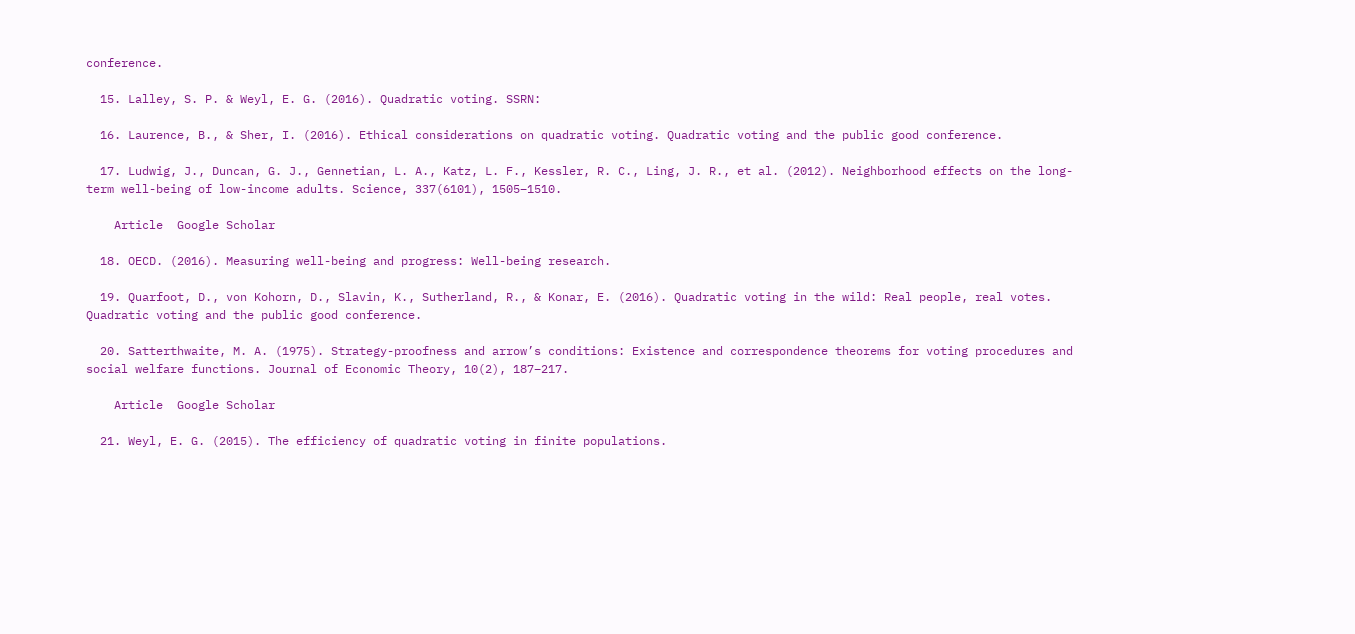conference.

  15. Lalley, S. P. & Weyl, E. G. (2016). Quadratic voting. SSRN:

  16. Laurence, B., & Sher, I. (2016). Ethical considerations on quadratic voting. Quadratic voting and the public good conference.

  17. Ludwig, J., Duncan, G. J., Gennetian, L. A., Katz, L. F., Kessler, R. C., Ling, J. R., et al. (2012). Neighborhood effects on the long-term well-being of low-income adults. Science, 337(6101), 1505–1510.

    Article  Google Scholar

  18. OECD. (2016). Measuring well-being and progress: Well-being research.

  19. Quarfoot, D., von Kohorn, D., Slavin, K., Sutherland, R., & Konar, E. (2016). Quadratic voting in the wild: Real people, real votes. Quadratic voting and the public good conference.

  20. Satterthwaite, M. A. (1975). Strategy-proofness and arrow’s conditions: Existence and correspondence theorems for voting procedures and social welfare functions. Journal of Economic Theory, 10(2), 187–217.

    Article  Google Scholar

  21. Weyl, E. G. (2015). The efficiency of quadratic voting in finite populations.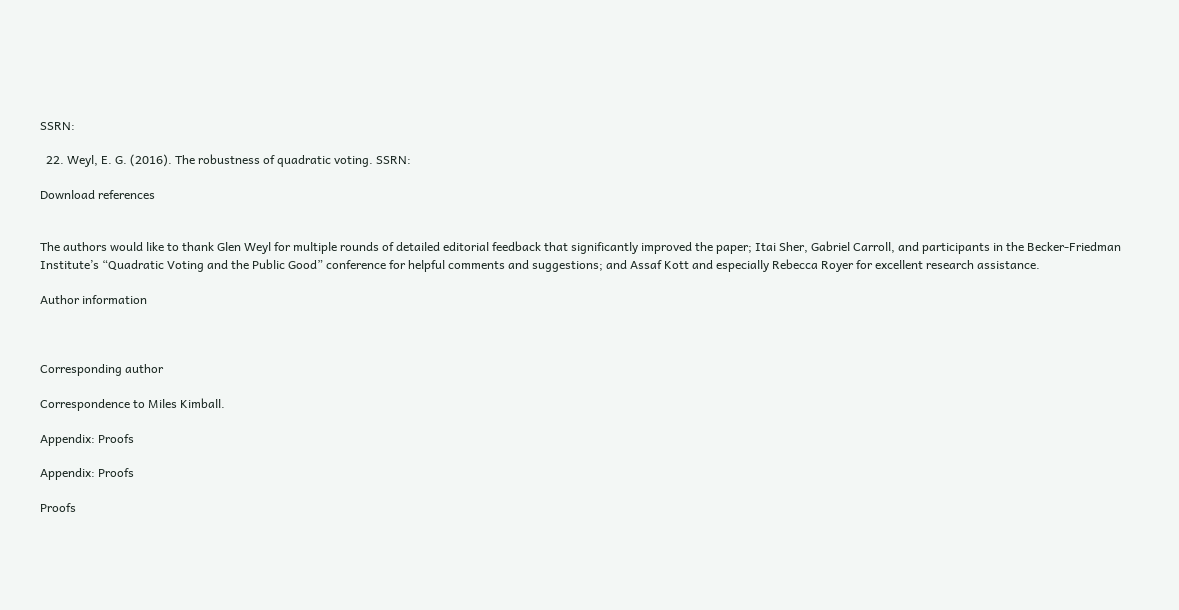SSRN:

  22. Weyl, E. G. (2016). The robustness of quadratic voting. SSRN:

Download references


The authors would like to thank Glen Weyl for multiple rounds of detailed editorial feedback that significantly improved the paper; Itai Sher, Gabriel Carroll, and participants in the Becker-Friedman Institute’s “Quadratic Voting and the Public Good” conference for helpful comments and suggestions; and Assaf Kott and especially Rebecca Royer for excellent research assistance.

Author information



Corresponding author

Correspondence to Miles Kimball.

Appendix: Proofs

Appendix: Proofs

Proofs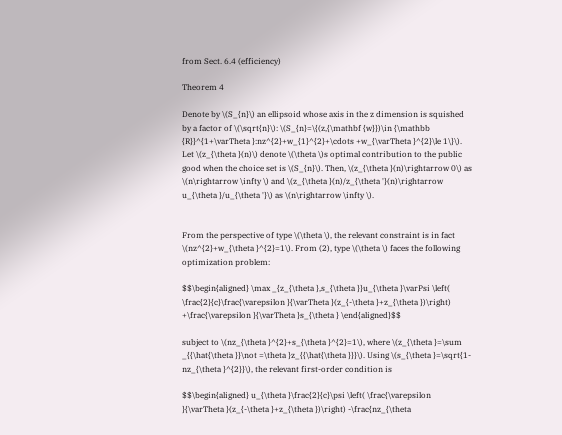from Sect. 6.4 (efficiency)

Theorem 4

Denote by \(S_{n}\) an ellipsoid whose axis in the z dimension is squished by a factor of \(\sqrt{n}\): \(S_{n}=\{(z,{\mathbf {w}})\in {\mathbb {R}}^{1+\varTheta }:nz^{2}+w_{1}^{2}+\cdots +w_{\varTheta }^{2}\le 1\}\). Let \(z_{\theta }(n)\) denote \(\theta \)s optimal contribution to the public good when the choice set is \(S_{n}\). Then, \(z_{\theta }(n)\rightarrow 0\) as \(n\rightarrow \infty \) and \(z_{\theta }(n)/z_{\theta '}(n)\rightarrow u_{\theta }/u_{\theta '}\) as \(n\rightarrow \infty \).


From the perspective of type \(\theta \), the relevant constraint is in fact \(nz^{2}+w_{\theta }^{2}=1\). From (2), type \(\theta \) faces the following optimization problem:

$$\begin{aligned} \max _{z_{\theta },s_{\theta }}u_{\theta }\varPsi \left( \frac{2}{c}\frac{\varepsilon }{\varTheta }(z_{-\theta }+z_{\theta })\right) +\frac{\varepsilon }{\varTheta }s_{\theta } \end{aligned}$$

subject to \(nz_{\theta }^{2}+s_{\theta }^{2}=1\), where \(z_{\theta }=\sum _{{\hat{\theta }}\not =\theta }z_{{\hat{\theta }}}\). Using \(s_{\theta }=\sqrt{1-nz_{\theta }^{2}}\), the relevant first-order condition is

$$\begin{aligned} u_{\theta }\frac{2}{c}\psi \left( \frac{\varepsilon }{\varTheta }(z_{-\theta }+z_{\theta })\right) -\frac{nz_{\theta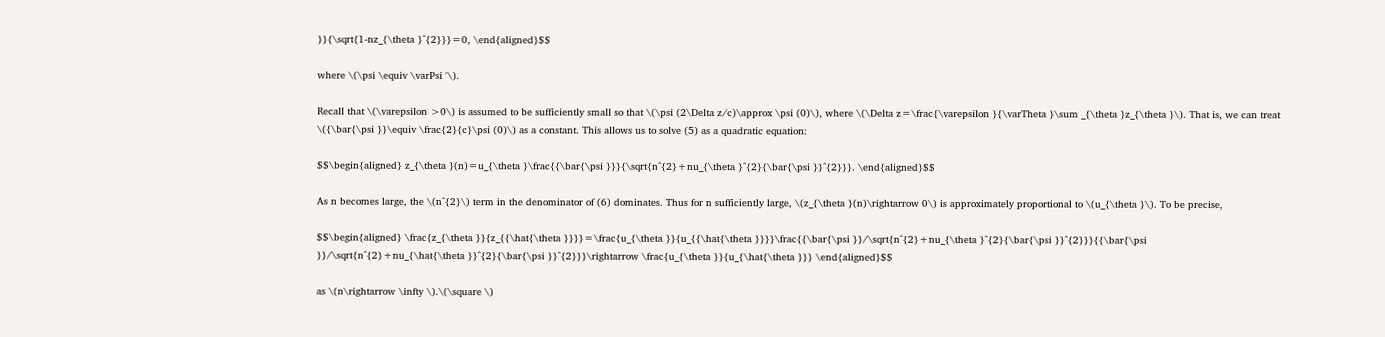}}{\sqrt{1-nz_{\theta }^{2}}}=0, \end{aligned}$$

where \(\psi \equiv \varPsi '\).

Recall that \(\varepsilon >0\) is assumed to be sufficiently small so that \(\psi (2\Delta z/c)\approx \psi (0)\), where \(\Delta z=\frac{\varepsilon }{\varTheta }\sum _{\theta }z_{\theta }\). That is, we can treat \({\bar{\psi }}\equiv \frac{2}{c}\psi (0)\) as a constant. This allows us to solve (5) as a quadratic equation:

$$\begin{aligned} z_{\theta }(n)=u_{\theta }\frac{{\bar{\psi }}}{\sqrt{n^{2}+nu_{\theta }^{2}{\bar{\psi }}^{2}}}. \end{aligned}$$

As n becomes large, the \(n^{2}\) term in the denominator of (6) dominates. Thus for n sufficiently large, \(z_{\theta }(n)\rightarrow 0\) is approximately proportional to \(u_{\theta }\). To be precise,

$$\begin{aligned} \frac{z_{\theta }}{z_{{\hat{\theta }}}}=\frac{u_{\theta }}{u_{{\hat{\theta }}}}\frac{{\bar{\psi }}/\sqrt{n^{2}+nu_{\theta }^{2}{\bar{\psi }}^{2}}}{{\bar{\psi }}/\sqrt{n^{2}+nu_{\hat{\theta }}^{2}{\bar{\psi }}^{2}}}\rightarrow \frac{u_{\theta }}{u_{\hat{\theta }}} \end{aligned}$$

as \(n\rightarrow \infty \).\(\square \)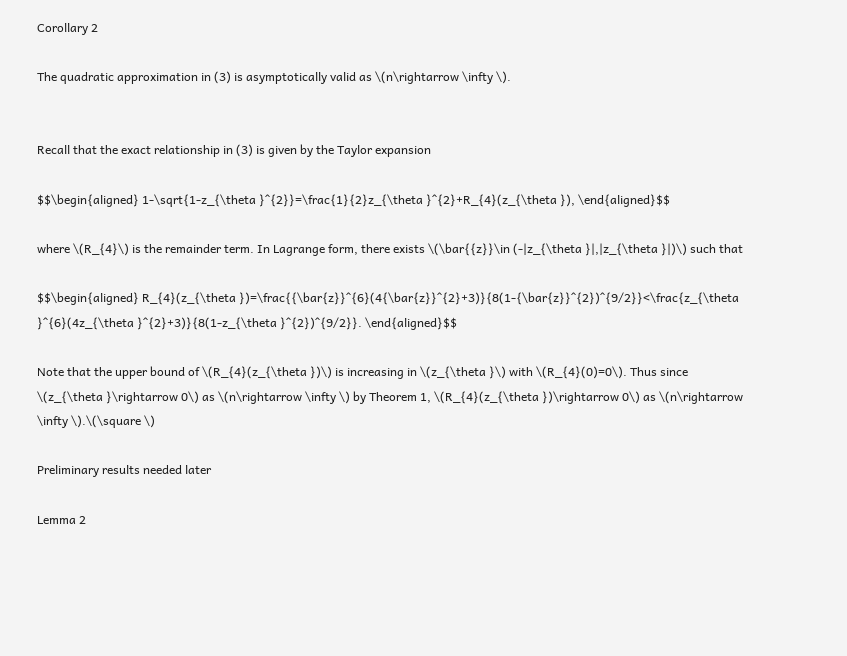Corollary 2

The quadratic approximation in (3) is asymptotically valid as \(n\rightarrow \infty \).


Recall that the exact relationship in (3) is given by the Taylor expansion

$$\begin{aligned} 1-\sqrt{1-z_{\theta }^{2}}=\frac{1}{2}z_{\theta }^{2}+R_{4}(z_{\theta }), \end{aligned}$$

where \(R_{4}\) is the remainder term. In Lagrange form, there exists \(\bar{{z}}\in (-|z_{\theta }|,|z_{\theta }|)\) such that

$$\begin{aligned} R_{4}(z_{\theta })=\frac{{\bar{z}}^{6}(4{\bar{z}}^{2}+3)}{8(1-{\bar{z}}^{2})^{9/2}}<\frac{z_{\theta }^{6}(4z_{\theta }^{2}+3)}{8(1-z_{\theta }^{2})^{9/2}}. \end{aligned}$$

Note that the upper bound of \(R_{4}(z_{\theta })\) is increasing in \(z_{\theta }\) with \(R_{4}(0)=0\). Thus since \(z_{\theta }\rightarrow 0\) as \(n\rightarrow \infty \) by Theorem 1, \(R_{4}(z_{\theta })\rightarrow 0\) as \(n\rightarrow \infty \).\(\square \)

Preliminary results needed later

Lemma 2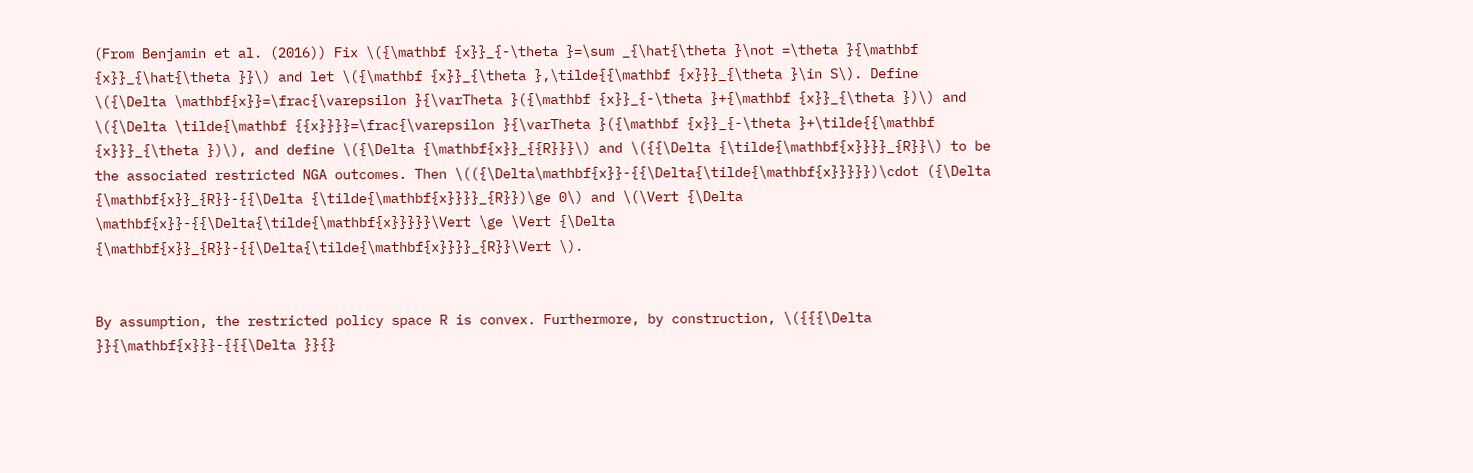(From Benjamin et al. (2016)) Fix \({\mathbf {x}}_{-\theta }=\sum _{\hat{\theta }\not =\theta }{\mathbf {x}}_{\hat{\theta }}\) and let \({\mathbf {x}}_{\theta },\tilde{{\mathbf {x}}}_{\theta }\in S\). Define \({\Delta \mathbf{x}}=\frac{\varepsilon }{\varTheta }({\mathbf {x}}_{-\theta }+{\mathbf {x}}_{\theta })\) and \({\Delta \tilde{\mathbf {{x}}}}=\frac{\varepsilon }{\varTheta }({\mathbf {x}}_{-\theta }+\tilde{{\mathbf {x}}}_{\theta })\), and define \({\Delta {\mathbf{x}}_{{R}}}\) and \({{\Delta {\tilde{\mathbf{x}}}}_{R}}\) to be the associated restricted NGA outcomes. Then \(({\Delta\mathbf{x}}-{{\Delta{\tilde{\mathbf{x}}}}})\cdot ({\Delta {\mathbf{x}}_{R}}-{{\Delta {\tilde{\mathbf{x}}}}_{R}})\ge 0\) and \(\Vert {\Delta \mathbf{x}}-{{\Delta{\tilde{\mathbf{x}}}}}\Vert \ge \Vert {\Delta {\mathbf{x}}_{R}}-{{\Delta{\tilde{\mathbf{x}}}}_{R}}\Vert \).


By assumption, the restricted policy space R is convex. Furthermore, by construction, \({{{\Delta }}{\mathbf{x}}}-{{{\Delta }}{}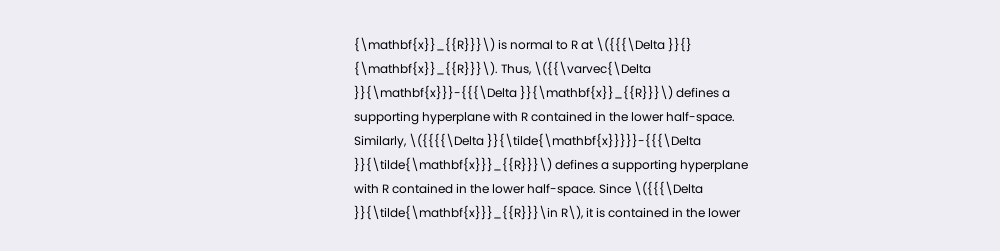{\mathbf{x}}_{{R}}}\) is normal to R at \({{{\Delta }}{} {\mathbf{x}}_{{R}}}\). Thus, \({{\varvec{\Delta }}{\mathbf{x}}}-{{{\Delta }}{\mathbf{x}}_{{R}}}\) defines a supporting hyperplane with R contained in the lower half-space. Similarly, \({{{{\Delta }}{\tilde{\mathbf{x}}}}}-{{{\Delta }}{\tilde{\mathbf{x}}}_{{R}}}\) defines a supporting hyperplane with R contained in the lower half-space. Since \({{{\Delta }}{\tilde{\mathbf{x}}}_{{R}}}\in R\), it is contained in the lower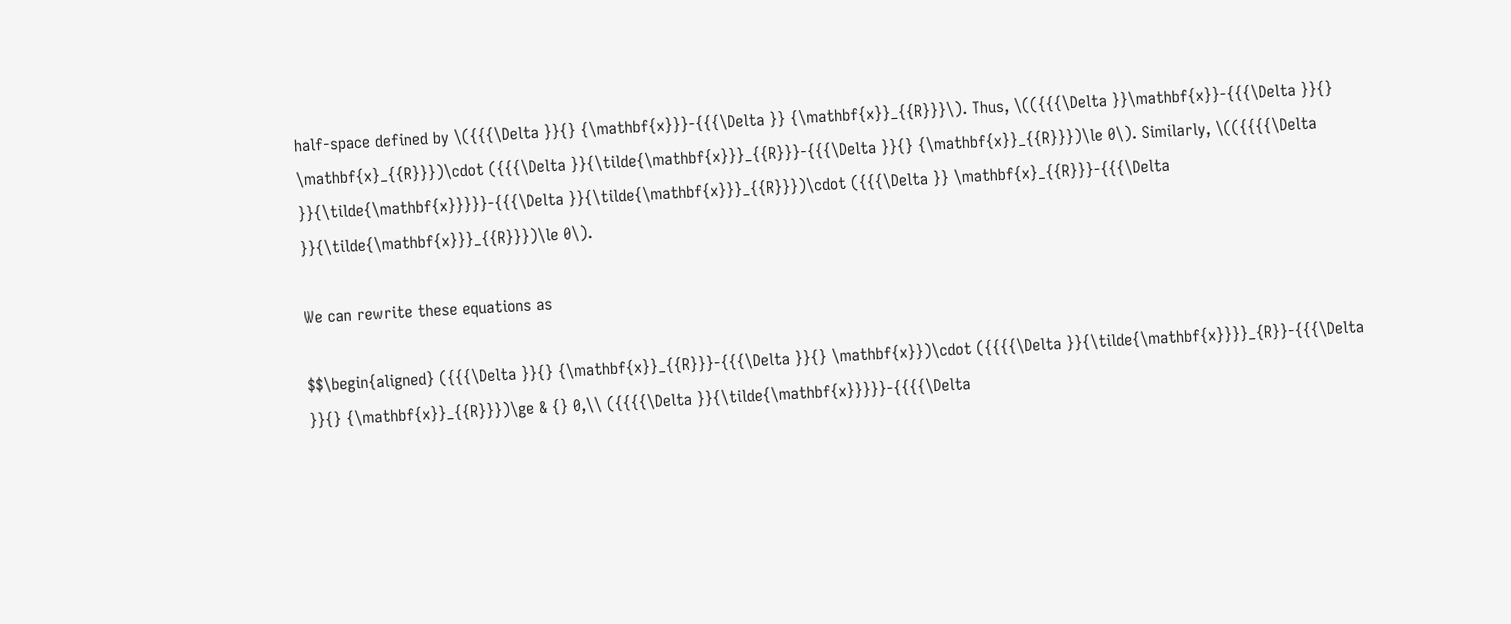half-space defined by \({{{\Delta }}{} {\mathbf{x}}}-{{{\Delta }} {\mathbf{x}}_{{R}}}\). Thus, \(({{{\Delta }}\mathbf{x}}-{{{\Delta }}{} \mathbf{x}_{{R}}})\cdot ({{{\Delta }}{\tilde{\mathbf{x}}}_{{R}}}-{{{\Delta }}{} {\mathbf{x}}_{{R}}})\le 0\). Similarly, \(({{{{\Delta }}{\tilde{\mathbf{x}}}}}-{{{\Delta }}{\tilde{\mathbf{x}}}_{{R}}})\cdot ({{{\Delta }} \mathbf{x}_{{R}}}-{{{\Delta }}{\tilde{\mathbf{x}}}_{{R}}})\le 0\).

We can rewrite these equations as

$$\begin{aligned} ({{{\Delta }}{} {\mathbf{x}}_{{R}}}-{{{\Delta }}{} \mathbf{x}})\cdot ({{{{\Delta }}{\tilde{\mathbf{x}}}}_{R}}-{{{\Delta }}{} {\mathbf{x}}_{{R}}})\ge & {} 0,\\ ({{{{\Delta }}{\tilde{\mathbf{x}}}}}-{{{{\Delta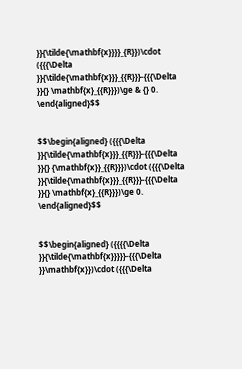}}{\tilde{\mathbf{x}}}}_{R}})\cdot ({{{\Delta }}{\tilde{\mathbf{x}}}_{{R}}}-{{{\Delta }}{} \mathbf{x}_{{R}}})\ge & {} 0. \end{aligned}$$


$$\begin{aligned} ({{{\Delta }}{\tilde{\mathbf{x}}}_{{R}}}-{{{\Delta }}{} {\mathbf{x}}_{{R}}})\cdot ({{{\Delta }}{\tilde{\mathbf{x}}}_{{R}}}-{{{\Delta }}{} \mathbf{x}_{{R}}})\ge 0. \end{aligned}$$


$$\begin{aligned} ({{{{\Delta }}{\tilde{\mathbf{x}}}}}-{{{\Delta }}\mathbf{x}})\cdot ({{{\Delta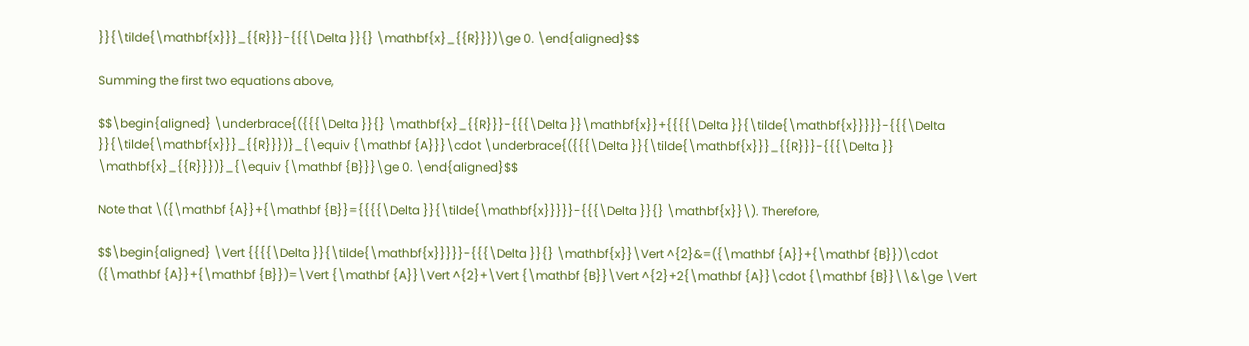}}{\tilde{\mathbf{x}}}_{{R}}}-{{{\Delta }}{} \mathbf{x}_{{R}}})\ge 0. \end{aligned}$$

Summing the first two equations above,

$$\begin{aligned} \underbrace{({{{\Delta }}{} \mathbf{x}_{{R}}}-{{{\Delta }}\mathbf{x}}+{{{{\Delta }}{\tilde{\mathbf{x}}}}}-{{{\Delta }}{\tilde{\mathbf{x}}}_{{R}}})}_{\equiv {\mathbf {A}}}\cdot \underbrace{({{{\Delta }}{\tilde{\mathbf{x}}}_{{R}}}-{{{\Delta }} \mathbf{x}_{{R}}})}_{\equiv {\mathbf {B}}}\ge 0. \end{aligned}$$

Note that \({\mathbf {A}}+{\mathbf {B}}={{{{\Delta }}{\tilde{\mathbf{x}}}}}-{{{\Delta }}{} \mathbf{x}}\). Therefore,

$$\begin{aligned} \Vert {{{{\Delta }}{\tilde{\mathbf{x}}}}}-{{{\Delta }}{} \mathbf{x}}\Vert ^{2}&=({\mathbf {A}}+{\mathbf {B}})\cdot ({\mathbf {A}}+{\mathbf {B}})=\Vert {\mathbf {A}}\Vert ^{2}+\Vert {\mathbf {B}}\Vert ^{2}+2{\mathbf {A}}\cdot {\mathbf {B}}\\&\ge \Vert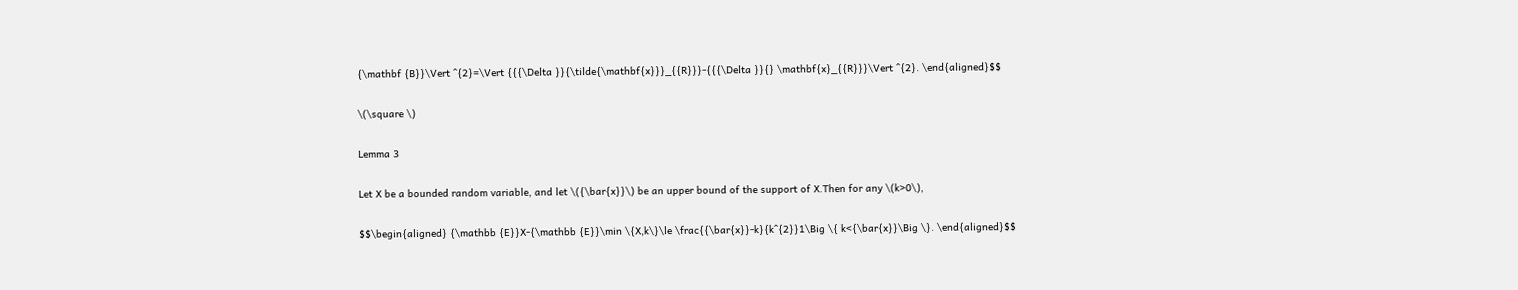{\mathbf {B}}\Vert ^{2}=\Vert {{{\Delta }}{\tilde{\mathbf{x}}}_{{R}}}-{{{\Delta }}{} \mathbf{x}_{{R}}}\Vert ^{2}. \end{aligned}$$

\(\square \)

Lemma 3

Let X be a bounded random variable, and let \({\bar{x}}\) be an upper bound of the support of X.Then for any \(k>0\),

$$\begin{aligned} {\mathbb {E}}X-{\mathbb {E}}\min \{X,k\}\le \frac{{\bar{x}}-k}{k^{2}}1\Big \{ k<{\bar{x}}\Big \}. \end{aligned}$$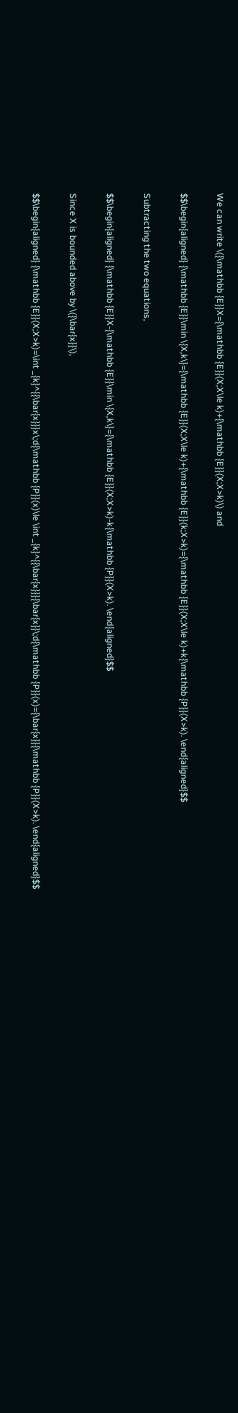We can write \({\mathbb {E}}X={\mathbb {E}}(X;X\le k)+{\mathbb {E}}(X;X>k)\) and

$$\begin{aligned} {\mathbb {E}}\min \{X,k\}={\mathbb {E}}(X;X\le k)+{\mathbb {E}}(k;X>k)={\mathbb {E}}(X;X\le k)+k{\mathbb {P}}(X>k). \end{aligned}$$

Subtracting the two equations,

$$\begin{aligned} {\mathbb {E}}X-{\mathbb {E}}\min \{X,k\}={\mathbb {E}}(X;X>k)-k{\mathbb {P}}(X>k). \end{aligned}$$

Since X is bounded above by \({\bar{x}}\),

$$\begin{aligned} {\mathbb {E}}(X;X>k)=\int _{k}^{{\bar{x}}}x\;d{\mathbb {P}}(x)\le \int _{k}^{{\bar{x}}}{\bar{x}}\;d{\mathbb {P}}(x)={\bar{x}}{\mathbb {P}}(X>k). \end{aligned}$$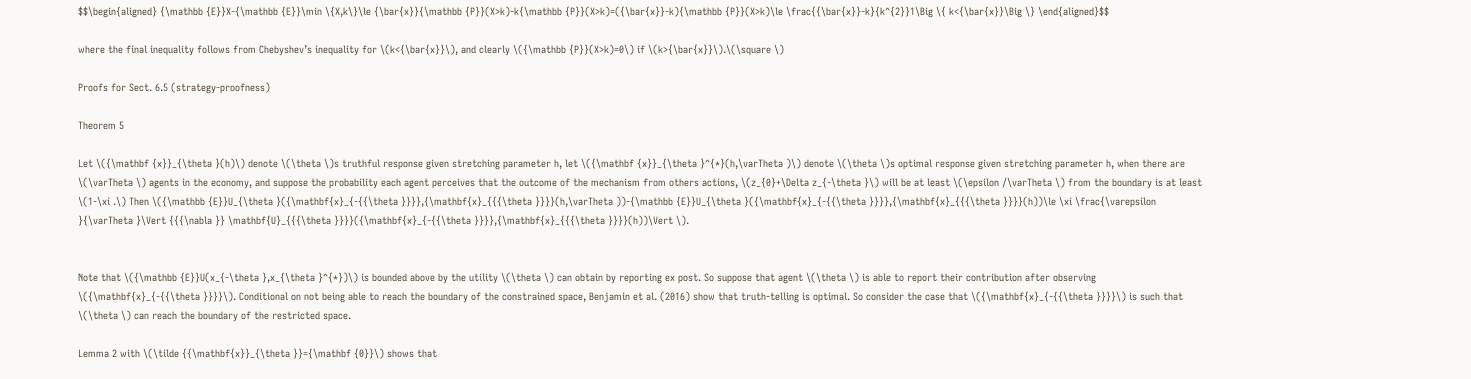$$\begin{aligned} {\mathbb {E}}X-{\mathbb {E}}\min \{X,k\}\le {\bar{x}}{\mathbb {P}}(X>k)-k{\mathbb {P}}(X>k)=({\bar{x}}-k){\mathbb {P}}(X>k)\le \frac{{\bar{x}}-k}{k^{2}}1\Big \{ k<{\bar{x}}\Big \} \end{aligned}$$

where the final inequality follows from Chebyshev’s inequality for \(k<{\bar{x}}\), and clearly \({\mathbb {P}}(X>k)=0\) if \(k>{\bar{x}}\).\(\square \)

Proofs for Sect. 6.5 (strategy-proofness)

Theorem 5

Let \({\mathbf {x}}_{\theta }(h)\) denote \(\theta \)s truthful response given stretching parameter h, let \({\mathbf {x}}_{\theta }^{*}(h,\varTheta )\) denote \(\theta \)s optimal response given stretching parameter h, when there are \(\varTheta \) agents in the economy, and suppose the probability each agent perceives that the outcome of the mechanism from others actions, \(z_{0}+\Delta z_{-\theta }\) will be at least \(\epsilon /\varTheta \) from the boundary is at least \(1-\xi .\) Then \({\mathbb {E}}U_{\theta }({\mathbf{x}_{-{{\theta }}}},{\mathbf{x}_{{{\theta }}}}(h,\varTheta ))-{\mathbb {E}}U_{\theta }({\mathbf{x}_{-{{\theta }}}},{\mathbf{x}_{{{\theta }}}}(h))\le \xi \frac{\varepsilon }{\varTheta }\Vert {{{\nabla }} \mathbf{U}_{{{\theta }}}}({\mathbf{x}_{-{{\theta }}}},{\mathbf{x}_{{{\theta }}}}(h))\Vert \).


Note that \({\mathbb {E}}U(x_{-\theta },x_{\theta }^{*})\) is bounded above by the utility \(\theta \) can obtain by reporting ex post. So suppose that agent \(\theta \) is able to report their contribution after observing \({\mathbf{x}_{-{{\theta }}}}\). Conditional on not being able to reach the boundary of the constrained space, Benjamin et al. (2016) show that truth-telling is optimal. So consider the case that \({\mathbf{x}_{-{{\theta }}}}\) is such that \(\theta \) can reach the boundary of the restricted space.

Lemma 2 with \(\tilde {{\mathbf{x}}_{\theta }}={\mathbf {0}}\) shows that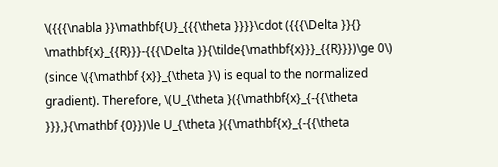\({{{\nabla }}\mathbf{U}_{{{\theta }}}}\cdot ({{{\Delta }}{} \mathbf{x}_{{R}}}-{{{\Delta }}{\tilde{\mathbf{x}}}_{{R}}})\ge 0\) (since \({\mathbf {x}}_{\theta }\) is equal to the normalized gradient). Therefore, \(U_{\theta }({\mathbf{x}_{-{{\theta }}},}{\mathbf {0}})\le U_{\theta }({\mathbf{x}_{-{{\theta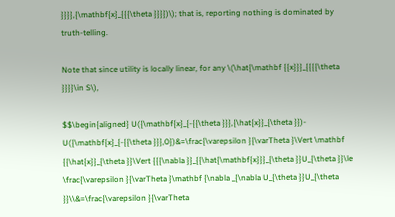}}}},{\mathbf{x}_{{{\theta }}}})\); that is, reporting nothing is dominated by truth-telling.

Note that since utility is locally linear, for any \(\hat{\mathbf {{x}}}_{{{{\theta }}}}\in S\),

$$\begin{aligned} U({\mathbf{x}_{-{{\theta }}},{\hat{x}}_{\theta }})- U({\mathbf{x}_{-{{\theta }}},0})&=\frac{\varepsilon }{\varTheta }\Vert \mathbf {{\hat{x}}_{\theta }}\Vert {{{\nabla }}_{{\hat{\mathbf{x}}}_{\theta }}U_{\theta }}\le \frac{\varepsilon }{\varTheta }\mathbf {\nabla _{\nabla U_{\theta }}U_{\theta }}\\&=\frac{\varepsilon }{\varTheta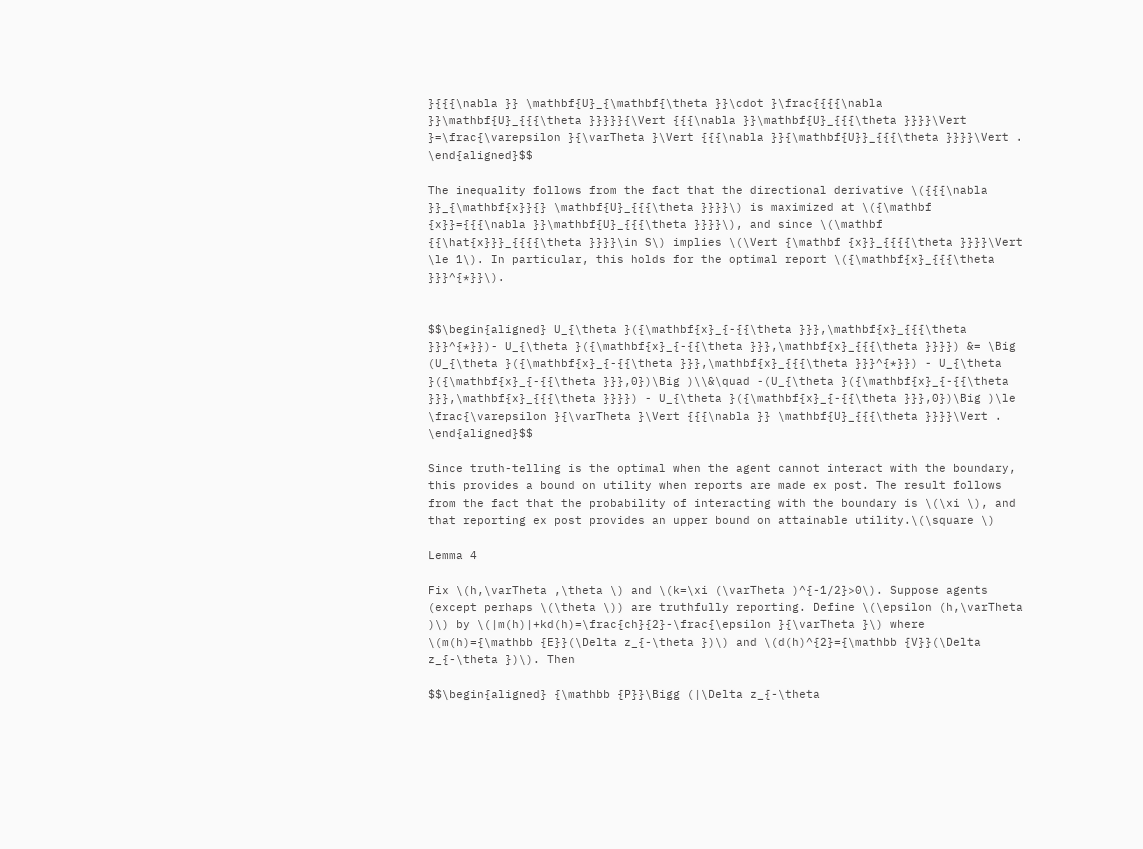}{{{\nabla }} \mathbf{U}_{\mathbf{\theta }}\cdot }\frac{{{{\nabla }}\mathbf{U}_{{{\theta }}}}}{\Vert {{{\nabla }}\mathbf{U}_{{{\theta }}}}\Vert }=\frac{\varepsilon }{\varTheta }\Vert {{{\nabla }}{\mathbf{U}}_{{{\theta }}}}\Vert . \end{aligned}$$

The inequality follows from the fact that the directional derivative \({{{\nabla }}_{\mathbf{x}}{} \mathbf{U}_{{{\theta }}}}\) is maximized at \({\mathbf {x}}={{{\nabla }}\mathbf{U}_{{{\theta }}}}\), and since \(\mathbf {{\hat{x}}}_{{{{\theta }}}}\in S\) implies \(\Vert {\mathbf {x}}_{{{{\theta }}}}\Vert \le 1\). In particular, this holds for the optimal report \({\mathbf{x}_{{{\theta }}}^{*}}\).


$$\begin{aligned} U_{\theta }({\mathbf{x}_{-{{\theta }}},\mathbf{x}_{{{\theta }}}^{*}})- U_{\theta }({\mathbf{x}_{-{{\theta }}},\mathbf{x}_{{{\theta }}}}) &= \Big (U_{\theta }({\mathbf{x}_{-{{\theta }}},\mathbf{x}_{{{\theta }}}^{*}}) - U_{\theta }({\mathbf{x}_{-{{\theta }}},0})\Big )\\&\quad -(U_{\theta }({\mathbf{x}_{-{{\theta }}},\mathbf{x}_{{{\theta }}}}) - U_{\theta }({\mathbf{x}_{-{{\theta }}},0})\Big )\le \frac{\varepsilon }{\varTheta }\Vert {{{\nabla }} \mathbf{U}_{{{\theta }}}}\Vert . \end{aligned}$$

Since truth-telling is the optimal when the agent cannot interact with the boundary, this provides a bound on utility when reports are made ex post. The result follows from the fact that the probability of interacting with the boundary is \(\xi \), and that reporting ex post provides an upper bound on attainable utility.\(\square \)

Lemma 4

Fix \(h,\varTheta ,\theta \) and \(k=\xi (\varTheta )^{-1/2}>0\). Suppose agents (except perhaps \(\theta \)) are truthfully reporting. Define \(\epsilon (h,\varTheta )\) by \(|m(h)|+kd(h)=\frac{ch}{2}-\frac{\epsilon }{\varTheta }\) where \(m(h)={\mathbb {E}}(\Delta z_{-\theta })\) and \(d(h)^{2}={\mathbb {V}}(\Delta z_{-\theta })\). Then

$$\begin{aligned} {\mathbb {P}}\Bigg (|\Delta z_{-\theta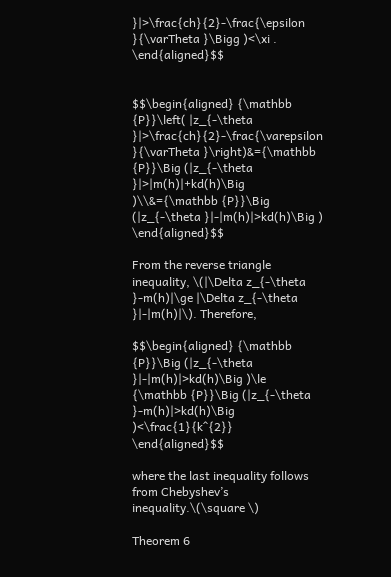}|>\frac{ch}{2}-\frac{\epsilon }{\varTheta }\Bigg )<\xi . \end{aligned}$$


$$\begin{aligned} {\mathbb {P}}\left( |z_{-\theta }|>\frac{ch}{2}-\frac{\varepsilon }{\varTheta }\right)&={\mathbb {P}}\Big (|z_{-\theta }|>|m(h)|+kd(h)\Big )\\&={\mathbb {P}}\Big (|z_{-\theta }|-|m(h)|>kd(h)\Big ) \end{aligned}$$

From the reverse triangle inequality, \(|\Delta z_{-\theta }-m(h)|\ge |\Delta z_{-\theta }|-|m(h)|\). Therefore,

$$\begin{aligned} {\mathbb {P}}\Big (|z_{-\theta }|-|m(h)|>kd(h)\Big )\le {\mathbb {P}}\Big (|z_{-\theta }-m(h)|>kd(h)\Big )<\frac{1}{k^{2}} \end{aligned}$$

where the last inequality follows from Chebyshev’s inequality.\(\square \)

Theorem 6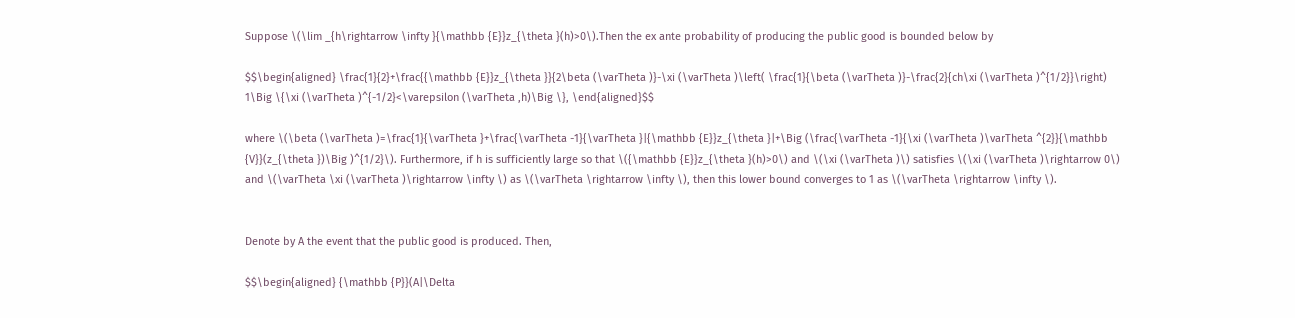Suppose \(\lim _{h\rightarrow \infty }{\mathbb {E}}z_{\theta }(h)>0\).Then the ex ante probability of producing the public good is bounded below by

$$\begin{aligned} \frac{1}{2}+\frac{{\mathbb {E}}z_{\theta }}{2\beta (\varTheta )}-\xi (\varTheta )\left( \frac{1}{\beta (\varTheta )}-\frac{2}{ch\xi (\varTheta )^{1/2}}\right) 1\Big \{\xi (\varTheta )^{-1/2}<\varepsilon (\varTheta ,h)\Big \}, \end{aligned}$$

where \(\beta (\varTheta )=\frac{1}{\varTheta }+\frac{\varTheta -1}{\varTheta }|{\mathbb {E}}z_{\theta }|+\Big (\frac{\varTheta -1}{\xi (\varTheta )\varTheta ^{2}}{\mathbb {V}}(z_{\theta })\Big )^{1/2}\). Furthermore, if h is sufficiently large so that \({\mathbb {E}}z_{\theta }(h)>0\) and \(\xi (\varTheta )\) satisfies \(\xi (\varTheta )\rightarrow 0\) and \(\varTheta \xi (\varTheta )\rightarrow \infty \) as \(\varTheta \rightarrow \infty \), then this lower bound converges to 1 as \(\varTheta \rightarrow \infty \).


Denote by A the event that the public good is produced. Then,

$$\begin{aligned} {\mathbb {P}}(A|\Delta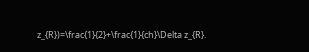z_{R})=\frac{1}{2}+\frac{1}{ch}\Delta z_{R}.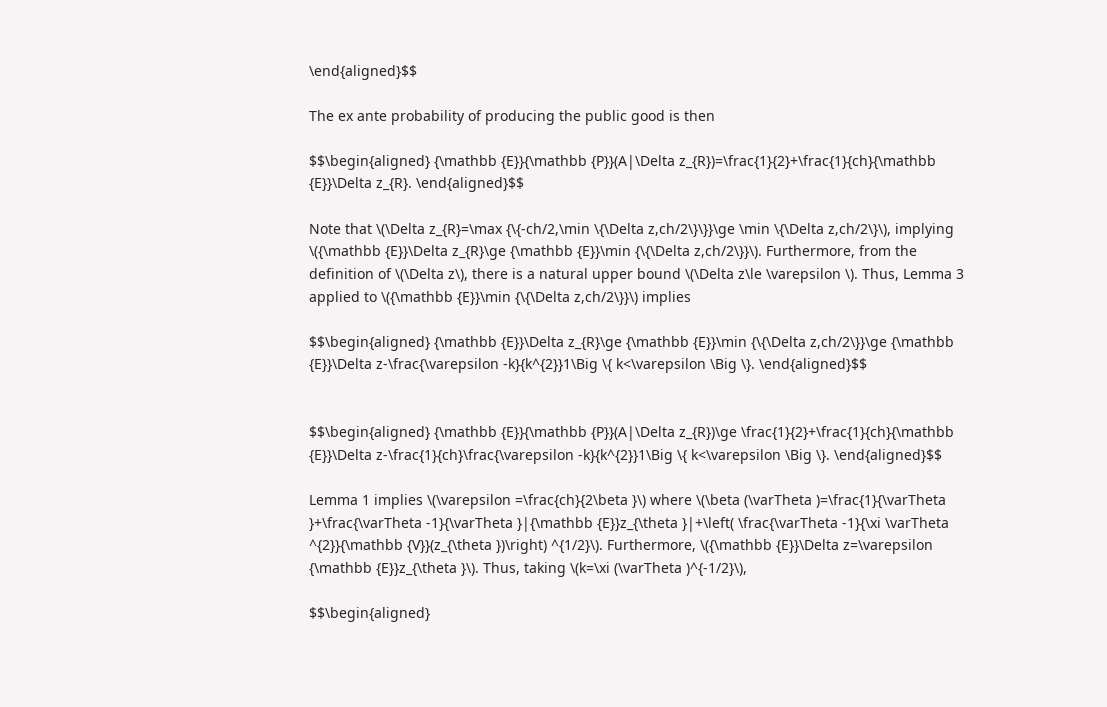\end{aligned}$$

The ex ante probability of producing the public good is then

$$\begin{aligned} {\mathbb {E}}{\mathbb {P}}(A|\Delta z_{R})=\frac{1}{2}+\frac{1}{ch}{\mathbb {E}}\Delta z_{R}. \end{aligned}$$

Note that \(\Delta z_{R}=\max {\{-ch/2,\min \{\Delta z,ch/2\}\}}\ge \min \{\Delta z,ch/2\}\), implying \({\mathbb {E}}\Delta z_{R}\ge {\mathbb {E}}\min {\{\Delta z,ch/2\}}\). Furthermore, from the definition of \(\Delta z\), there is a natural upper bound \(\Delta z\le \varepsilon \). Thus, Lemma 3 applied to \({\mathbb {E}}\min {\{\Delta z,ch/2\}}\) implies

$$\begin{aligned} {\mathbb {E}}\Delta z_{R}\ge {\mathbb {E}}\min {\{\Delta z,ch/2\}}\ge {\mathbb {E}}\Delta z-\frac{\varepsilon -k}{k^{2}}1\Big \{ k<\varepsilon \Big \}. \end{aligned}$$


$$\begin{aligned} {\mathbb {E}}{\mathbb {P}}(A|\Delta z_{R})\ge \frac{1}{2}+\frac{1}{ch}{\mathbb {E}}\Delta z-\frac{1}{ch}\frac{\varepsilon -k}{k^{2}}1\Big \{ k<\varepsilon \Big \}. \end{aligned}$$

Lemma 1 implies \(\varepsilon =\frac{ch}{2\beta }\) where \(\beta (\varTheta )=\frac{1}{\varTheta }+\frac{\varTheta -1}{\varTheta }|{\mathbb {E}}z_{\theta }|+\left( \frac{\varTheta -1}{\xi \varTheta ^{2}}{\mathbb {V}}(z_{\theta })\right) ^{1/2}\). Furthermore, \({\mathbb {E}}\Delta z=\varepsilon {\mathbb {E}}z_{\theta }\). Thus, taking \(k=\xi (\varTheta )^{-1/2}\),

$$\begin{aligned}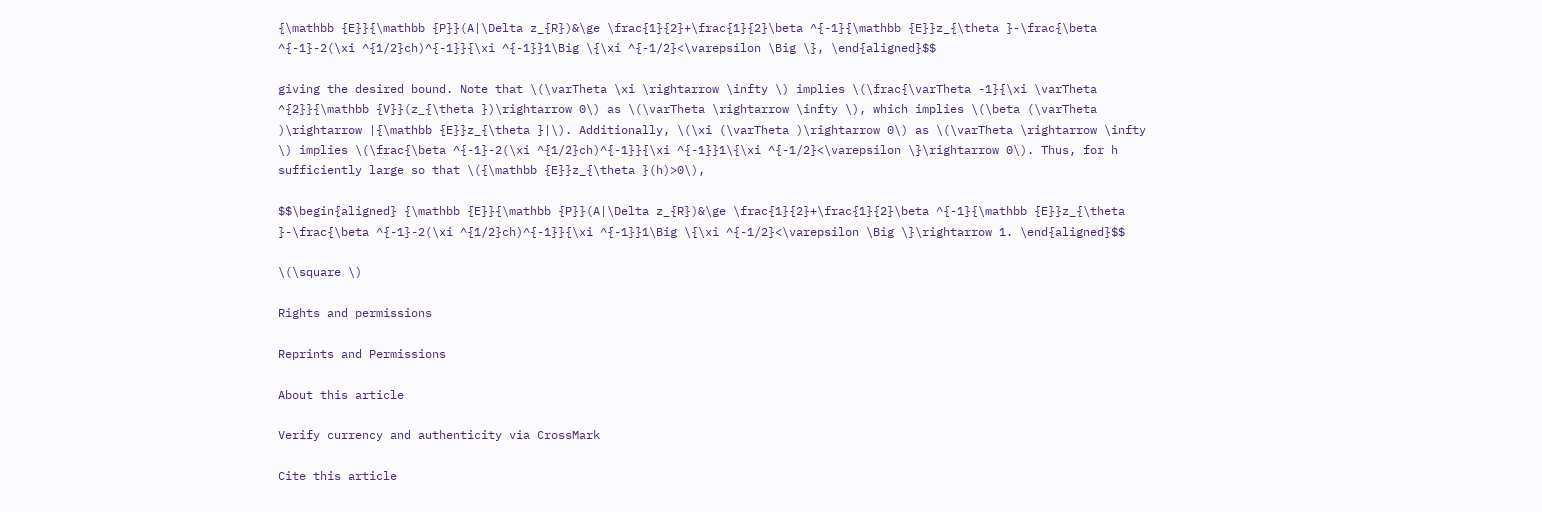{\mathbb {E}}{\mathbb {P}}(A|\Delta z_{R})&\ge \frac{1}{2}+\frac{1}{2}\beta ^{-1}{\mathbb {E}}z_{\theta }-\frac{\beta ^{-1}-2(\xi ^{1/2}ch)^{-1}}{\xi ^{-1}}1\Big \{\xi ^{-1/2}<\varepsilon \Big \}, \end{aligned}$$

giving the desired bound. Note that \(\varTheta \xi \rightarrow \infty \) implies \(\frac{\varTheta -1}{\xi \varTheta ^{2}}{\mathbb {V}}(z_{\theta })\rightarrow 0\) as \(\varTheta \rightarrow \infty \), which implies \(\beta (\varTheta )\rightarrow |{\mathbb {E}}z_{\theta }|\). Additionally, \(\xi (\varTheta )\rightarrow 0\) as \(\varTheta \rightarrow \infty \) implies \(\frac{\beta ^{-1}-2(\xi ^{1/2}ch)^{-1}}{\xi ^{-1}}1\{\xi ^{-1/2}<\varepsilon \}\rightarrow 0\). Thus, for h sufficiently large so that \({\mathbb {E}}z_{\theta }(h)>0\),

$$\begin{aligned} {\mathbb {E}}{\mathbb {P}}(A|\Delta z_{R})&\ge \frac{1}{2}+\frac{1}{2}\beta ^{-1}{\mathbb {E}}z_{\theta }-\frac{\beta ^{-1}-2(\xi ^{1/2}ch)^{-1}}{\xi ^{-1}}1\Big \{\xi ^{-1/2}<\varepsilon \Big \}\rightarrow 1. \end{aligned}$$

\(\square \)

Rights and permissions

Reprints and Permissions

About this article

Verify currency and authenticity via CrossMark

Cite this article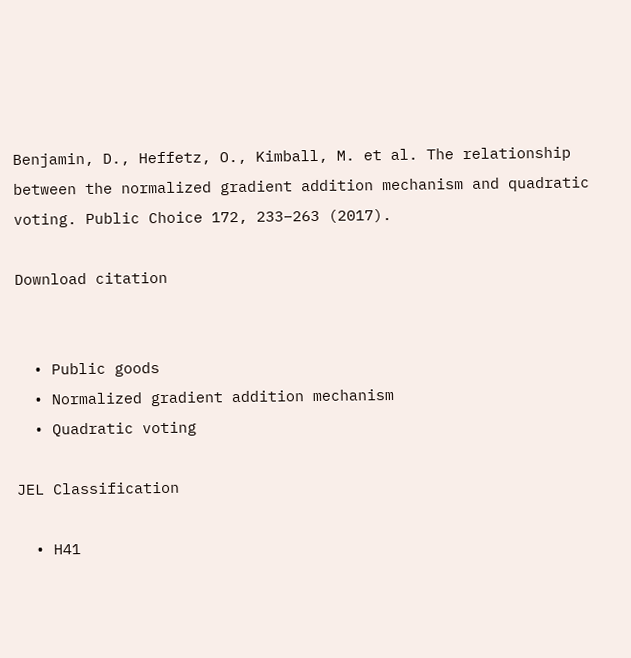Benjamin, D., Heffetz, O., Kimball, M. et al. The relationship between the normalized gradient addition mechanism and quadratic voting. Public Choice 172, 233–263 (2017).

Download citation


  • Public goods
  • Normalized gradient addition mechanism
  • Quadratic voting

JEL Classification

  • H41